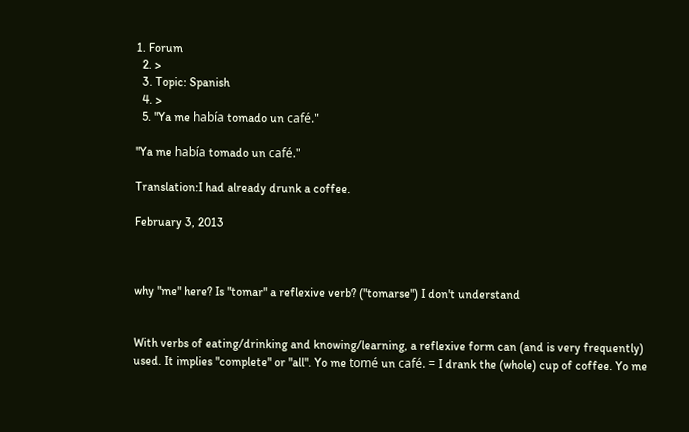1. Forum
  2. >
  3. Topic: Spanish
  4. >
  5. "Ya me había tomado un café."

"Ya me había tomado un café."

Translation:I had already drunk a coffee.

February 3, 2013



why "me" here? Is "tomar" a reflexive verb? ("tomarse") I don't understand


With verbs of eating/drinking and knowing/learning, a reflexive form can (and is very frequently) used. It implies "complete" or "all". Yo me tomé un café. = I drank the (whole) cup of coffee. Yo me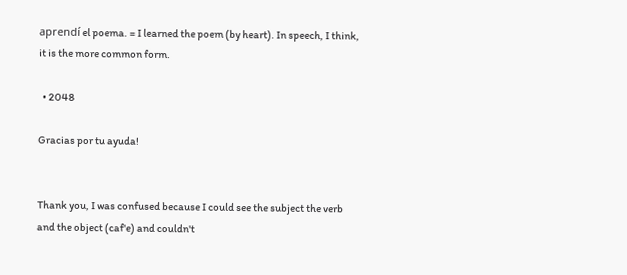aprendí el poema. = I learned the poem (by heart). In speech, I think, it is the more common form.

  • 2048

Gracias por tu ayuda!


Thank you, I was confused because I could see the subject the verb and the object (caf'e) and couldn't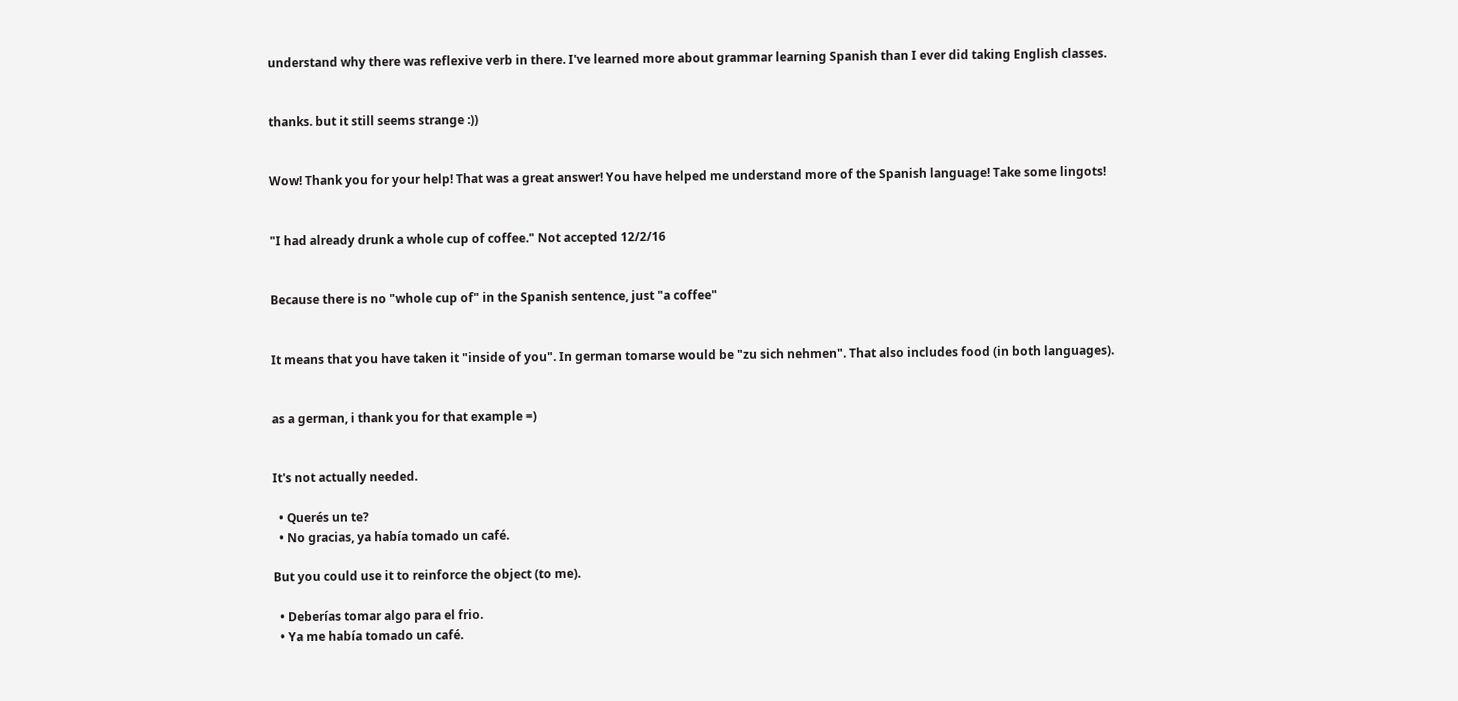understand why there was reflexive verb in there. I've learned more about grammar learning Spanish than I ever did taking English classes.


thanks. but it still seems strange :))


Wow! Thank you for your help! That was a great answer! You have helped me understand more of the Spanish language! Take some lingots!


"I had already drunk a whole cup of coffee." Not accepted 12/2/16


Because there is no "whole cup of" in the Spanish sentence, just "a coffee"


It means that you have taken it "inside of you". In german tomarse would be "zu sich nehmen". That also includes food (in both languages).


as a german, i thank you for that example =)


It's not actually needed.

  • Querés un te?
  • No gracias, ya había tomado un café.

But you could use it to reinforce the object (to me).

  • Deberías tomar algo para el frio.
  • Ya me había tomado un café.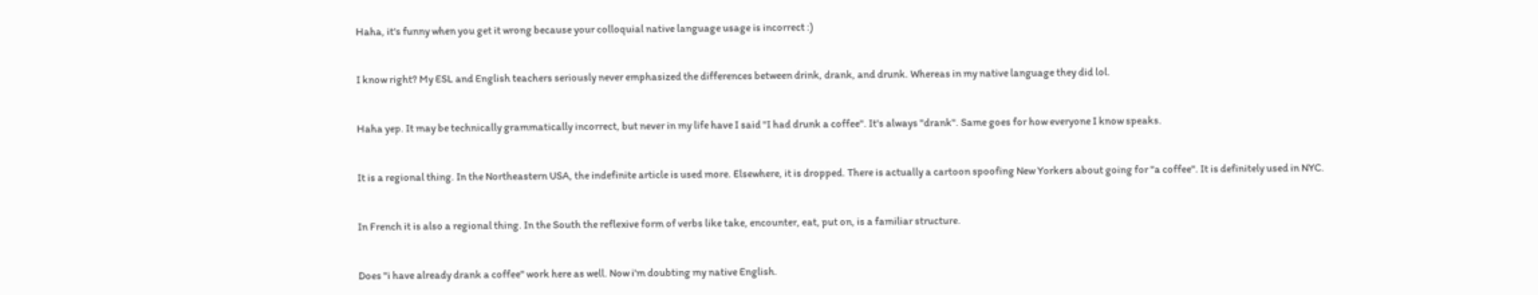Haha, it's funny when you get it wrong because your colloquial native language usage is incorrect :)


I know right? My ESL and English teachers seriously never emphasized the differences between drink, drank, and drunk. Whereas in my native language they did lol.


Haha yep. It may be technically grammatically incorrect, but never in my life have I said "I had drunk a coffee". It's always "drank". Same goes for how everyone I know speaks.


It is a regional thing. In the Northeastern USA, the indefinite article is used more. Elsewhere, it is dropped. There is actually a cartoon spoofing New Yorkers about going for "a coffee". It is definitely used in NYC.


In French it is also a regional thing. In the South the reflexive form of verbs like take, encounter, eat, put on, is a familiar structure.


Does "i have already drank a coffee" work here as well. Now i'm doubting my native English.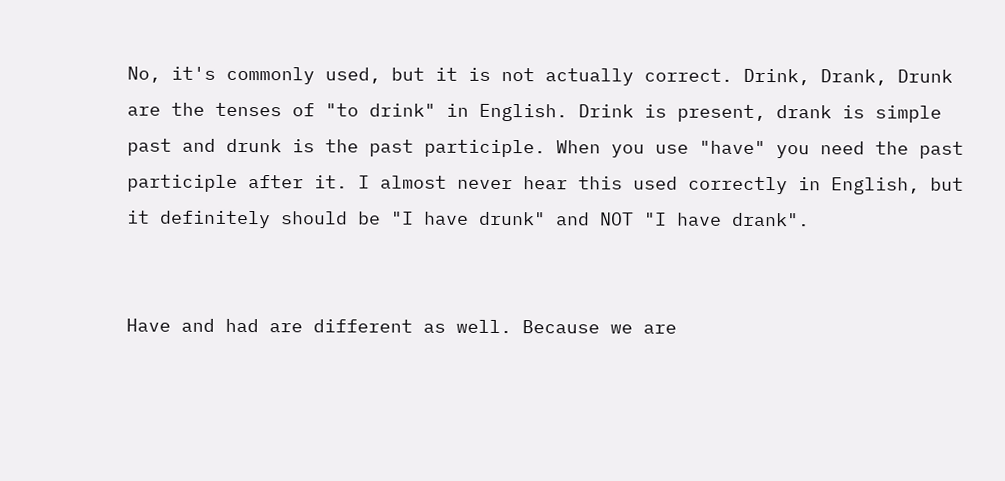No, it's commonly used, but it is not actually correct. Drink, Drank, Drunk are the tenses of "to drink" in English. Drink is present, drank is simple past and drunk is the past participle. When you use "have" you need the past participle after it. I almost never hear this used correctly in English, but it definitely should be "I have drunk" and NOT "I have drank".


Have and had are different as well. Because we are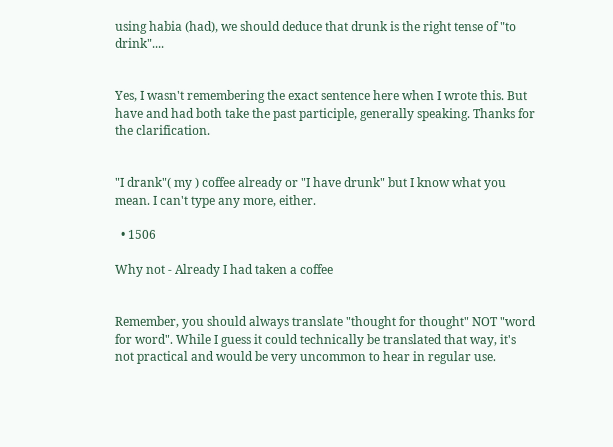using habia (had), we should deduce that drunk is the right tense of "to drink"....


Yes, I wasn't remembering the exact sentence here when I wrote this. But have and had both take the past participle, generally speaking. Thanks for the clarification.


"I drank"( my ) coffee already or "I have drunk" but I know what you mean. I can't type any more, either.

  • 1506

Why not - Already I had taken a coffee


Remember, you should always translate "thought for thought" NOT "word for word". While I guess it could technically be translated that way, it's not practical and would be very uncommon to hear in regular use.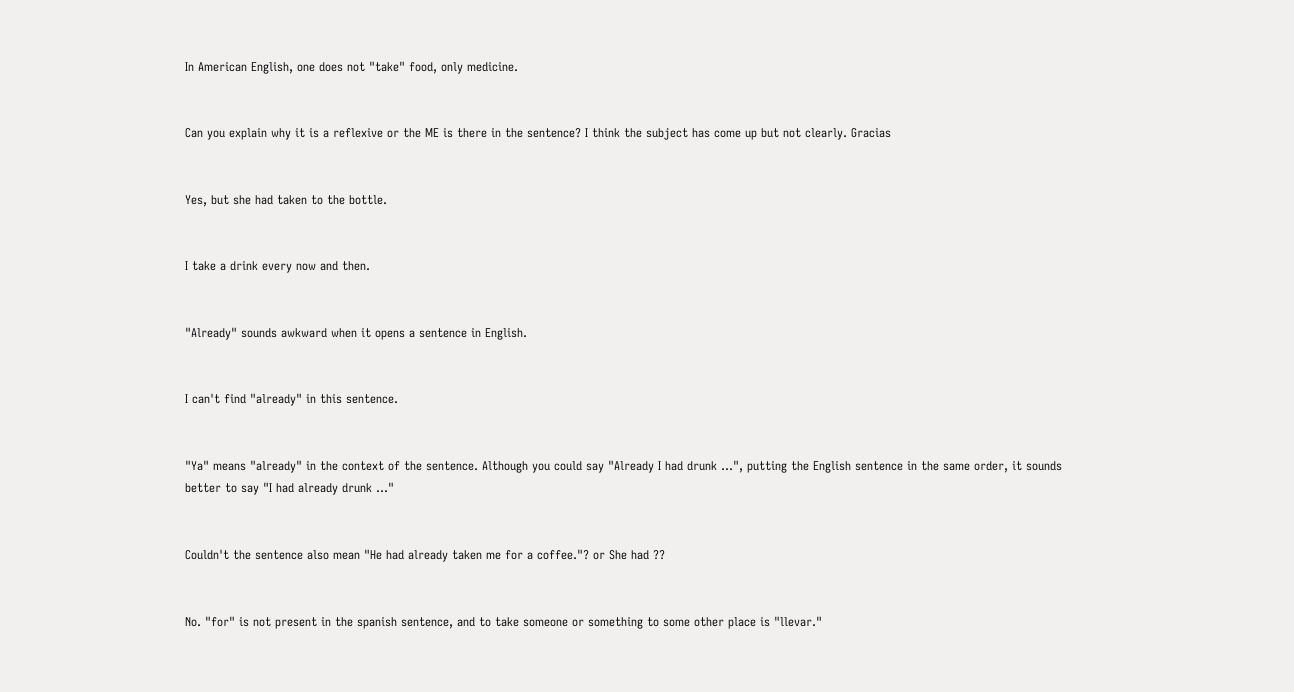In American English, one does not "take" food, only medicine.


Can you explain why it is a reflexive or the ME is there in the sentence? I think the subject has come up but not clearly. Gracias


Yes, but she had taken to the bottle.


I take a drink every now and then.


"Already" sounds awkward when it opens a sentence in English.


I can't find "already" in this sentence.


"Ya" means "already" in the context of the sentence. Although you could say "Already I had drunk ...", putting the English sentence in the same order, it sounds better to say "I had already drunk ..."


Couldn't the sentence also mean "He had already taken me for a coffee."? or She had ??


No. "for" is not present in the spanish sentence, and to take someone or something to some other place is "llevar."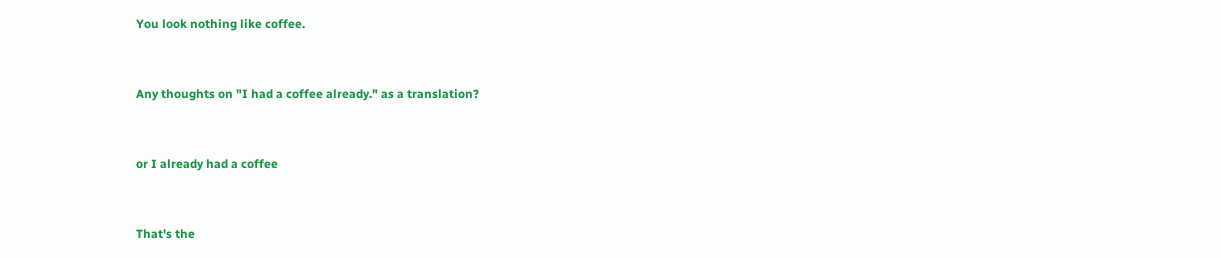You look nothing like coffee.


Any thoughts on "I had a coffee already." as a translation?


or I already had a coffee


That's the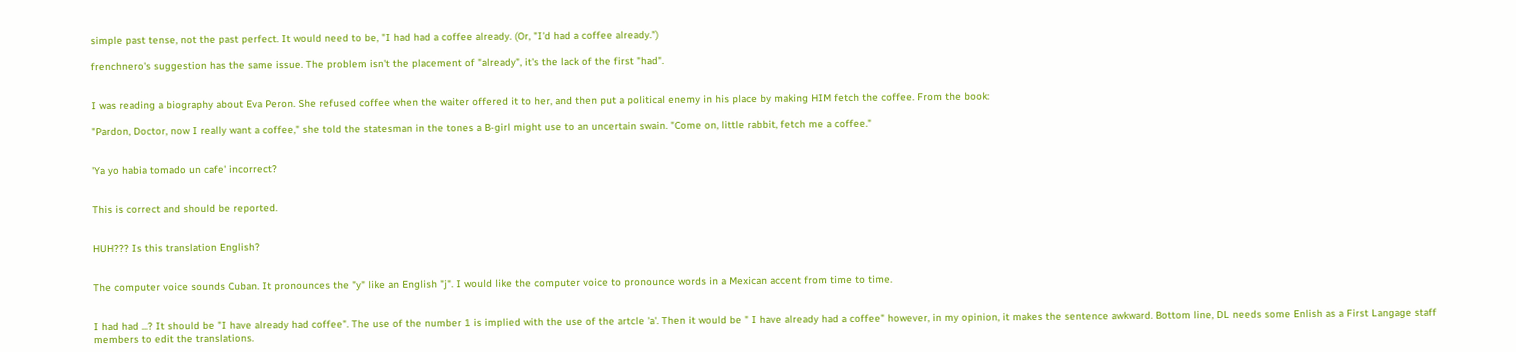simple past tense, not the past perfect. It would need to be, "I had had a coffee already. (Or, "I'd had a coffee already.")

frenchnero's suggestion has the same issue. The problem isn't the placement of "already", it's the lack of the first "had".


I was reading a biography about Eva Peron. She refused coffee when the waiter offered it to her, and then put a political enemy in his place by making HIM fetch the coffee. From the book:

"Pardon, Doctor, now I really want a coffee," she told the statesman in the tones a B-girl might use to an uncertain swain. "Come on, little rabbit, fetch me a coffee."


'Ya yo habia tomado un cafe' incorrect?


This is correct and should be reported.


HUH??? Is this translation English?


The computer voice sounds Cuban. It pronounces the "y" like an English "j". I would like the computer voice to pronounce words in a Mexican accent from time to time.


I had had ...? It should be "I have already had coffee". The use of the number 1 is implied with the use of the artcle 'a'. Then it would be " I have already had a coffee" however, in my opinion, it makes the sentence awkward. Bottom line, DL needs some Enlish as a First Langage staff members to edit the translations.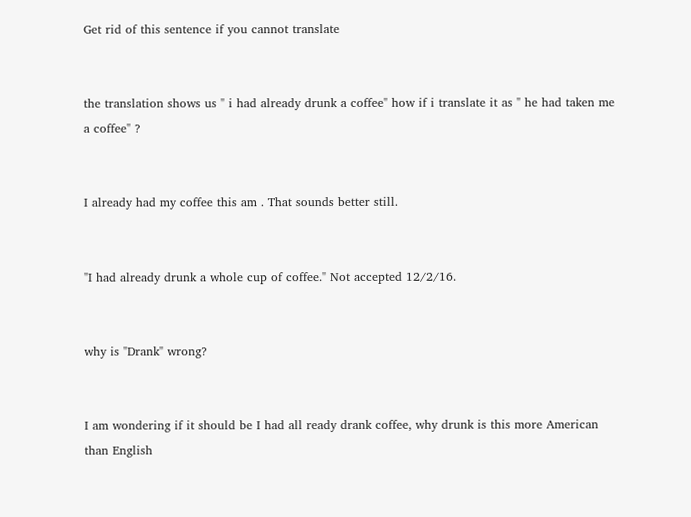Get rid of this sentence if you cannot translate


the translation shows us " i had already drunk a coffee" how if i translate it as " he had taken me a coffee" ?


I already had my coffee this am . That sounds better still.


"I had already drunk a whole cup of coffee." Not accepted 12/2/16.


why is "Drank" wrong?


I am wondering if it should be I had all ready drank coffee, why drunk is this more American than English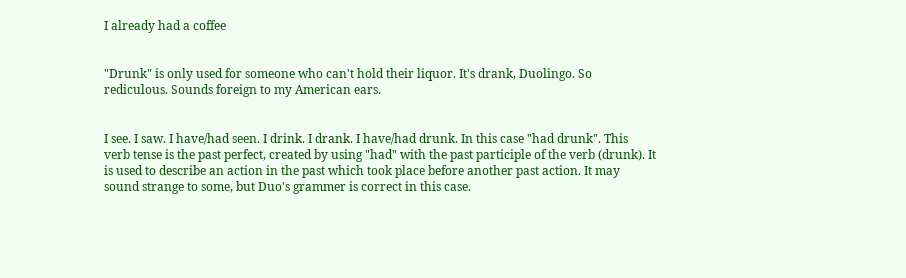I already had a coffee


"Drunk" is only used for someone who can't hold their liquor. It's drank, Duolingo. So rediculous. Sounds foreign to my American ears.


I see. I saw. I have/had seen. I drink. I drank. I have/had drunk. In this case "had drunk". This verb tense is the past perfect, created by using "had" with the past participle of the verb (drunk). It is used to describe an action in the past which took place before another past action. It may sound strange to some, but Duo's grammer is correct in this case.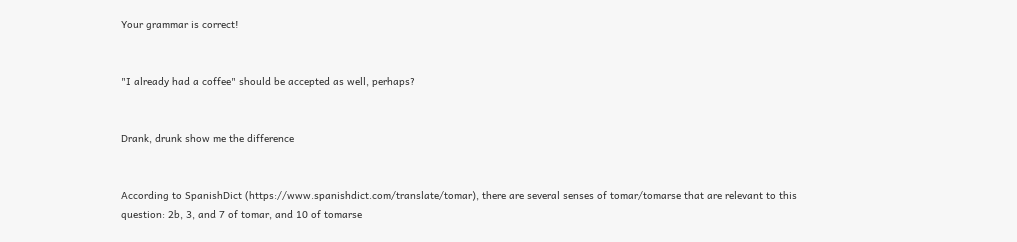Your grammar is correct!


"I already had a coffee" should be accepted as well, perhaps?


Drank, drunk show me the difference


According to SpanishDict (https://www.spanishdict.com/translate/tomar), there are several senses of tomar/tomarse that are relevant to this question: 2b, 3, and 7 of tomar, and 10 of tomarse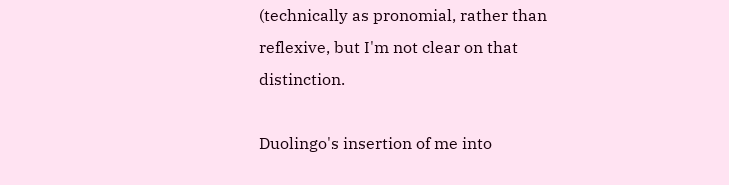(technically as pronomial, rather than reflexive, but I'm not clear on that distinction.

Duolingo's insertion of me into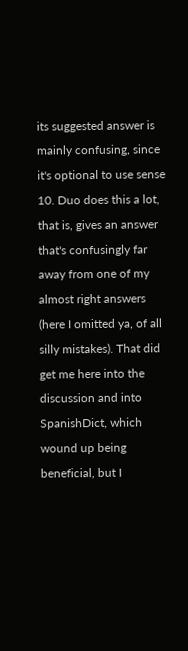its suggested answer is mainly confusing, since it's optional to use sense 10. Duo does this a lot, that is, gives an answer that's confusingly far away from one of my almost right answers (here I omitted ya, of all silly mistakes). That did get me here into the discussion and into SpanishDict, which wound up being beneficial, but I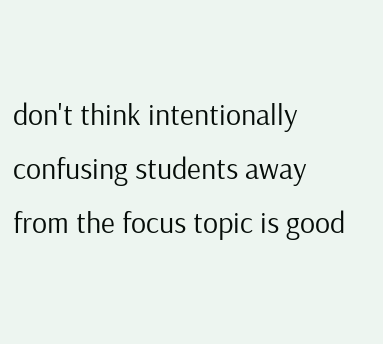don't think intentionally confusing students away from the focus topic is good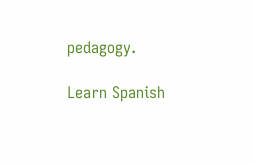pedagogy.

Learn Spanish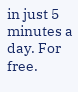in just 5 minutes a day. For free.